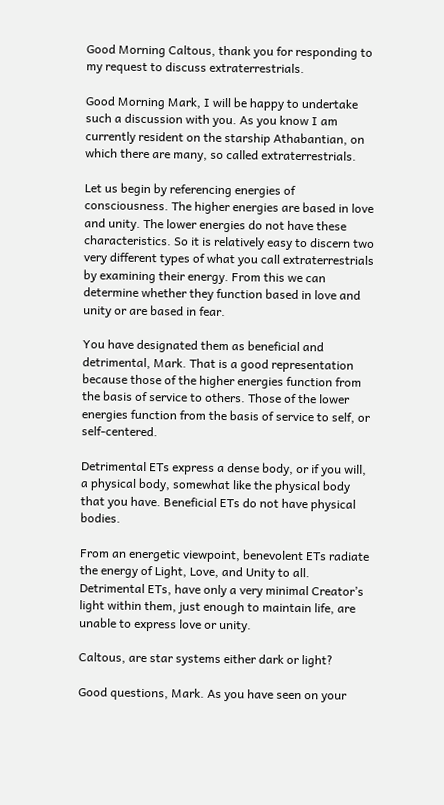Good Morning Caltous, thank you for responding to my request to discuss extraterrestrials.

Good Morning Mark, I will be happy to undertake such a discussion with you. As you know I am currently resident on the starship Athabantian, on which there are many, so called extraterrestrials.

Let us begin by referencing energies of consciousness. The higher energies are based in love and unity. The lower energies do not have these characteristics. So it is relatively easy to discern two very different types of what you call extraterrestrials by examining their energy. From this we can determine whether they function based in love and unity or are based in fear.

You have designated them as beneficial and detrimental, Mark. That is a good representation because those of the higher energies function from the basis of service to others. Those of the lower energies function from the basis of service to self, or self-centered.

Detrimental ETs express a dense body, or if you will, a physical body, somewhat like the physical body that you have. Beneficial ETs do not have physical bodies.

From an energetic viewpoint, benevolent ETs radiate the energy of Light, Love, and Unity to all. Detrimental ETs, have only a very minimal Creator’s light within them, just enough to maintain life, are unable to express love or unity.

Caltous, are star systems either dark or light?

Good questions, Mark. As you have seen on your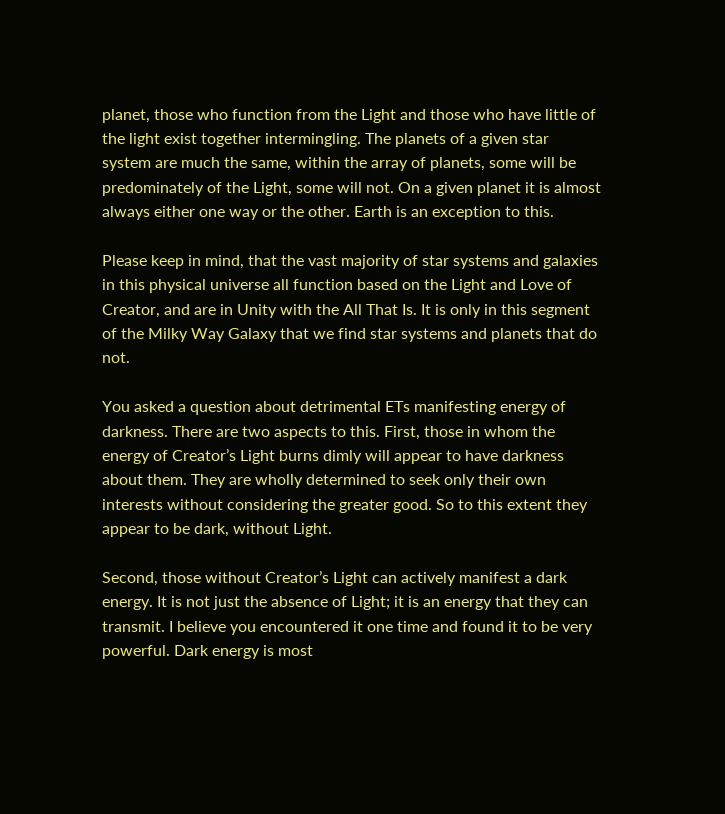planet, those who function from the Light and those who have little of the light exist together intermingling. The planets of a given star system are much the same, within the array of planets, some will be predominately of the Light, some will not. On a given planet it is almost always either one way or the other. Earth is an exception to this.

Please keep in mind, that the vast majority of star systems and galaxies in this physical universe all function based on the Light and Love of Creator, and are in Unity with the All That Is. It is only in this segment of the Milky Way Galaxy that we find star systems and planets that do not.

You asked a question about detrimental ETs manifesting energy of darkness. There are two aspects to this. First, those in whom the energy of Creator’s Light burns dimly will appear to have darkness about them. They are wholly determined to seek only their own interests without considering the greater good. So to this extent they appear to be dark, without Light.

Second, those without Creator’s Light can actively manifest a dark energy. It is not just the absence of Light; it is an energy that they can transmit. I believe you encountered it one time and found it to be very powerful. Dark energy is most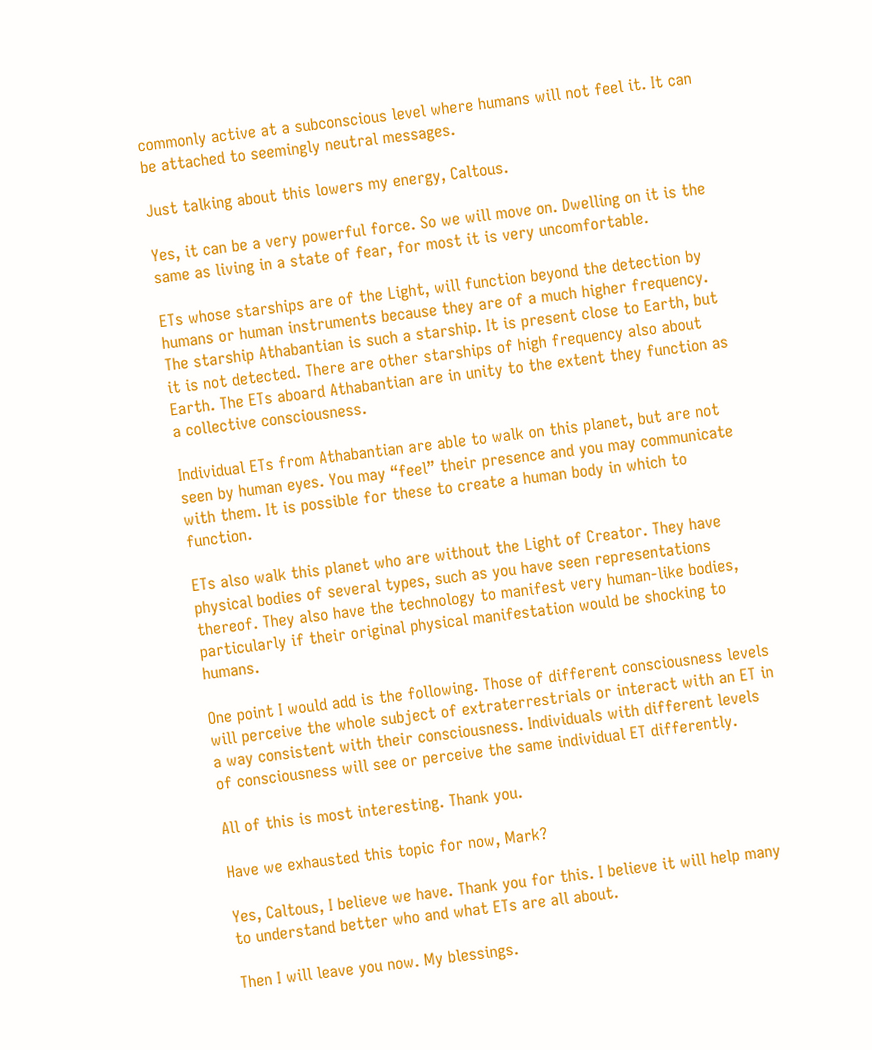commonly active at a subconscious level where humans will not feel it. It can be attached to seemingly neutral messages.

Just talking about this lowers my energy, Caltous.

Yes, it can be a very powerful force. So we will move on. Dwelling on it is the same as living in a state of fear, for most it is very uncomfortable.

ETs whose starships are of the Light, will function beyond the detection by humans or human instruments because they are of a much higher frequency. The starship Athabantian is such a starship. It is present close to Earth, but it is not detected. There are other starships of high frequency also about Earth. The ETs aboard Athabantian are in unity to the extent they function as a collective consciousness.

Individual ETs from Athabantian are able to walk on this planet, but are not seen by human eyes. You may “feel” their presence and you may communicate with them. It is possible for these to create a human body in which to function.

ETs also walk this planet who are without the Light of Creator. They have physical bodies of several types, such as you have seen representations thereof. They also have the technology to manifest very human-like bodies, particularly if their original physical manifestation would be shocking to humans.

One point I would add is the following. Those of different consciousness levels will perceive the whole subject of extraterrestrials or interact with an ET in a way consistent with their consciousness. Individuals with different levels of consciousness will see or perceive the same individual ET differently.

All of this is most interesting. Thank you.

Have we exhausted this topic for now, Mark?

Yes, Caltous, I believe we have. Thank you for this. I believe it will help many to understand better who and what ETs are all about.

Then I will leave you now. My blessings.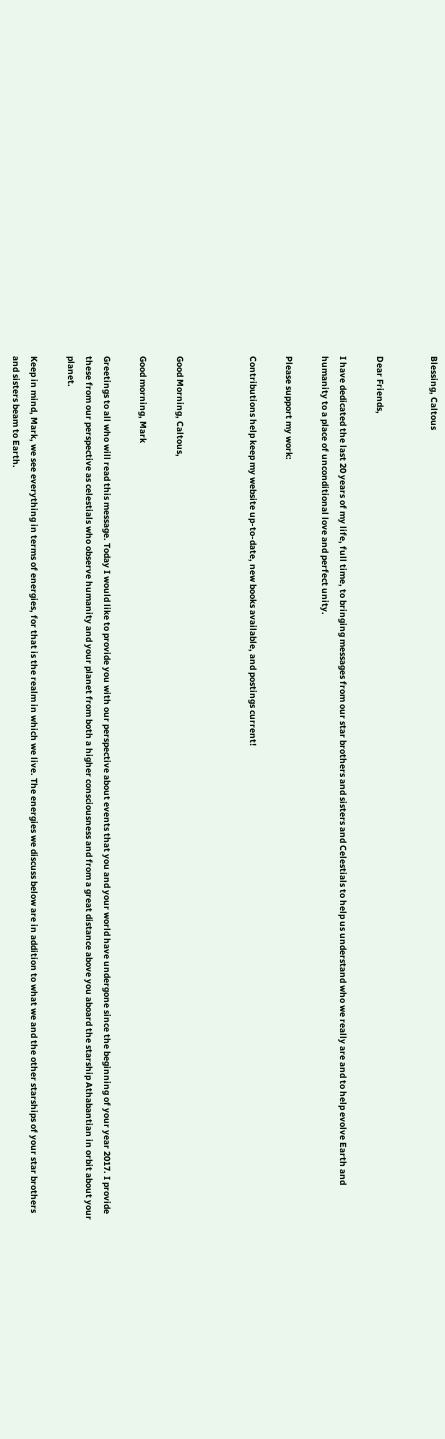Blessing, Caltous


Dear Friends,

I have dedicated the last 20 years of my life, full time, to bringing messages from our star brothers and sisters and Celestials to help us understand who we really are and to help evolve Earth and humanity to a place of unconditional love and perfect unity.

Please support my work:

Contributions help keep my website up-to-date, new books available, and postings current!



Good Morning, Caltous,

Good morning, Mark

Greetings to all who will read this message. Today I would like to provide you with our perspective about events that you and your world have undergone since the beginning of your year 2017. I provide these from our perspective as celestials who observe humanity and your planet from both a higher consciousness and from a great distance above you aboard the starship Athabantian in orbit about your planet.

Keep in mind, Mark, we see everything in terms of energies, for that is the realm in which we live. The energies we discuss below are in addition to what we and the other starships of your star brothers and sisters beam to Earth.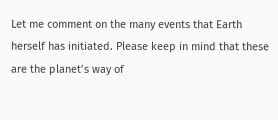Let me comment on the many events that Earth herself has initiated. Please keep in mind that these are the planet’s way of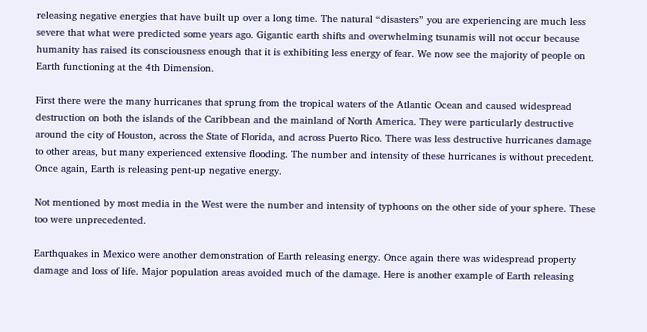releasing negative energies that have built up over a long time. The natural “disasters” you are experiencing are much less severe that what were predicted some years ago. Gigantic earth shifts and overwhelming tsunamis will not occur because humanity has raised its consciousness enough that it is exhibiting less energy of fear. We now see the majority of people on Earth functioning at the 4th Dimension.

First there were the many hurricanes that sprung from the tropical waters of the Atlantic Ocean and caused widespread destruction on both the islands of the Caribbean and the mainland of North America. They were particularly destructive around the city of Houston, across the State of Florida, and across Puerto Rico. There was less destructive hurricanes damage to other areas, but many experienced extensive flooding. The number and intensity of these hurricanes is without precedent. Once again, Earth is releasing pent-up negative energy.

Not mentioned by most media in the West were the number and intensity of typhoons on the other side of your sphere. These too were unprecedented.

Earthquakes in Mexico were another demonstration of Earth releasing energy. Once again there was widespread property damage and loss of life. Major population areas avoided much of the damage. Here is another example of Earth releasing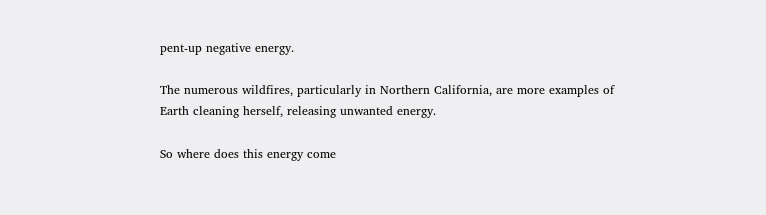pent-up negative energy.

The numerous wildfires, particularly in Northern California, are more examples of Earth cleaning herself, releasing unwanted energy.

So where does this energy come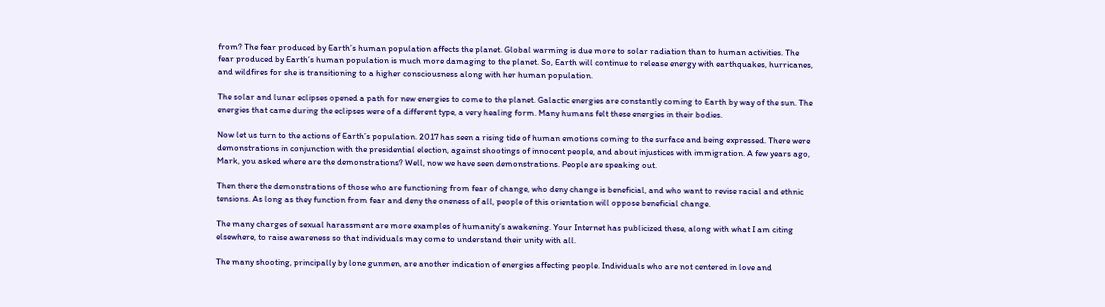from? The fear produced by Earth’s human population affects the planet. Global warming is due more to solar radiation than to human activities. The fear produced by Earth’s human population is much more damaging to the planet. So, Earth will continue to release energy with earthquakes, hurricanes, and wildfires for she is transitioning to a higher consciousness along with her human population.

The solar and lunar eclipses opened a path for new energies to come to the planet. Galactic energies are constantly coming to Earth by way of the sun. The energies that came during the eclipses were of a different type, a very healing form. Many humans felt these energies in their bodies.

Now let us turn to the actions of Earth’s population. 2017 has seen a rising tide of human emotions coming to the surface and being expressed. There were demonstrations in conjunction with the presidential election, against shootings of innocent people, and about injustices with immigration. A few years ago, Mark, you asked where are the demonstrations? Well, now we have seen demonstrations. People are speaking out.

Then there the demonstrations of those who are functioning from fear of change, who deny change is beneficial, and who want to revise racial and ethnic tensions. As long as they function from fear and deny the oneness of all, people of this orientation will oppose beneficial change.

The many charges of sexual harassment are more examples of humanity’s awakening. Your Internet has publicized these, along with what I am citing elsewhere, to raise awareness so that individuals may come to understand their unity with all.

The many shooting, principally by lone gunmen, are another indication of energies affecting people. Individuals who are not centered in love and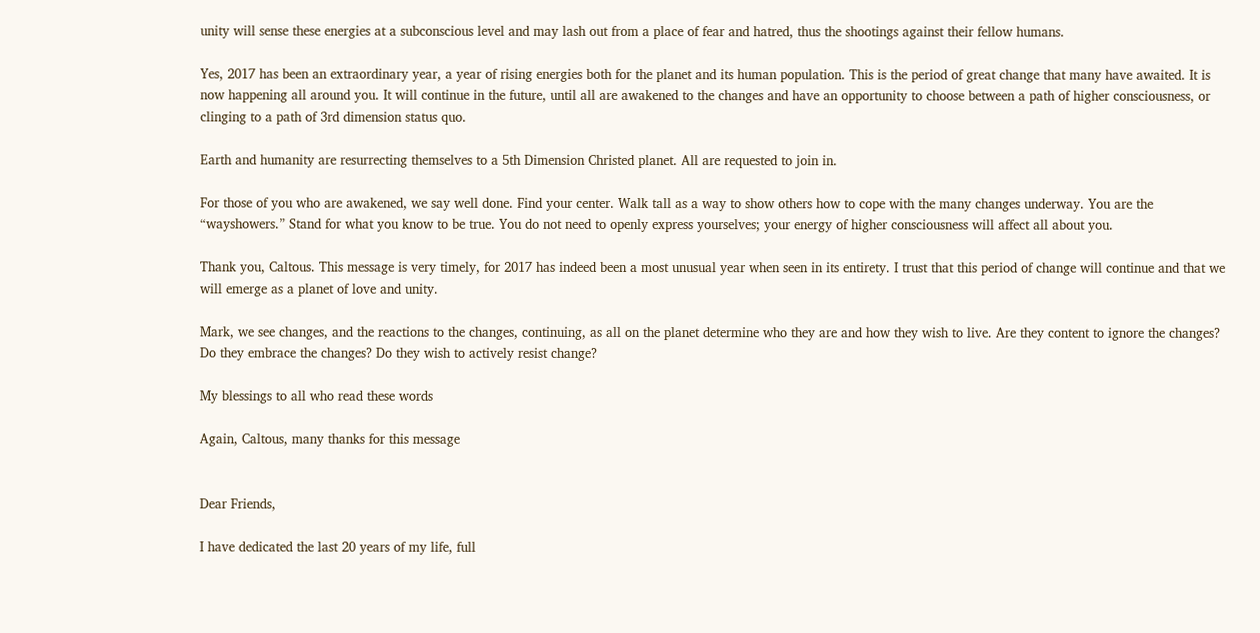unity will sense these energies at a subconscious level and may lash out from a place of fear and hatred, thus the shootings against their fellow humans.

Yes, 2017 has been an extraordinary year, a year of rising energies both for the planet and its human population. This is the period of great change that many have awaited. It is now happening all around you. It will continue in the future, until all are awakened to the changes and have an opportunity to choose between a path of higher consciousness, or clinging to a path of 3rd dimension status quo.

Earth and humanity are resurrecting themselves to a 5th Dimension Christed planet. All are requested to join in.

For those of you who are awakened, we say well done. Find your center. Walk tall as a way to show others how to cope with the many changes underway. You are the “wayshowers.” Stand for what you know to be true. You do not need to openly express yourselves; your energy of higher consciousness will affect all about you.

Thank you, Caltous. This message is very timely, for 2017 has indeed been a most unusual year when seen in its entirety. I trust that this period of change will continue and that we will emerge as a planet of love and unity.

Mark, we see changes, and the reactions to the changes, continuing, as all on the planet determine who they are and how they wish to live. Are they content to ignore the changes? Do they embrace the changes? Do they wish to actively resist change?

My blessings to all who read these words

Again, Caltous, many thanks for this message


Dear Friends,

I have dedicated the last 20 years of my life, full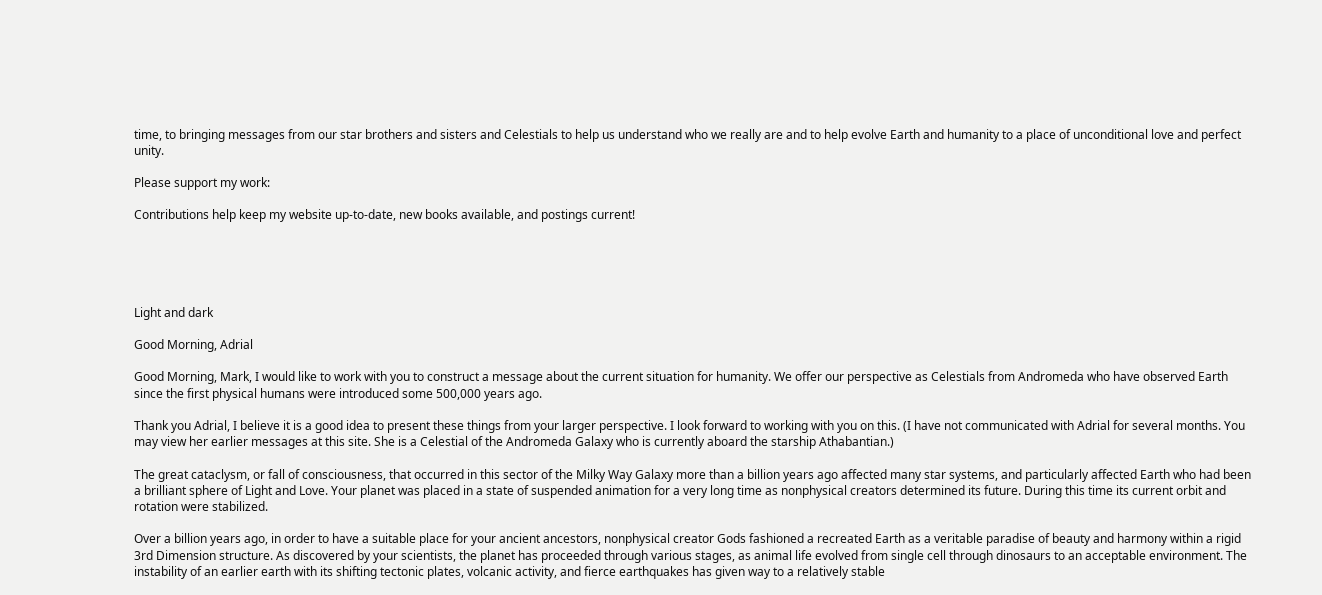time, to bringing messages from our star brothers and sisters and Celestials to help us understand who we really are and to help evolve Earth and humanity to a place of unconditional love and perfect unity.

Please support my work:

Contributions help keep my website up-to-date, new books available, and postings current!





Light and dark

Good Morning, Adrial

Good Morning, Mark, I would like to work with you to construct a message about the current situation for humanity. We offer our perspective as Celestials from Andromeda who have observed Earth since the first physical humans were introduced some 500,000 years ago.

Thank you Adrial, I believe it is a good idea to present these things from your larger perspective. I look forward to working with you on this. (I have not communicated with Adrial for several months. You may view her earlier messages at this site. She is a Celestial of the Andromeda Galaxy who is currently aboard the starship Athabantian.)

The great cataclysm, or fall of consciousness, that occurred in this sector of the Milky Way Galaxy more than a billion years ago affected many star systems, and particularly affected Earth who had been a brilliant sphere of Light and Love. Your planet was placed in a state of suspended animation for a very long time as nonphysical creators determined its future. During this time its current orbit and rotation were stabilized.

Over a billion years ago, in order to have a suitable place for your ancient ancestors, nonphysical creator Gods fashioned a recreated Earth as a veritable paradise of beauty and harmony within a rigid 3rd Dimension structure. As discovered by your scientists, the planet has proceeded through various stages, as animal life evolved from single cell through dinosaurs to an acceptable environment. The instability of an earlier earth with its shifting tectonic plates, volcanic activity, and fierce earthquakes has given way to a relatively stable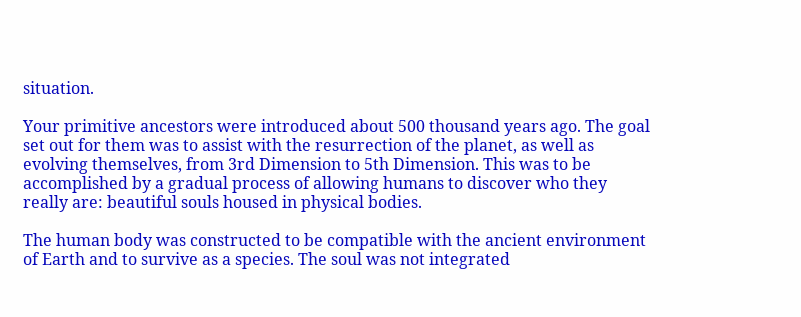situation.

Your primitive ancestors were introduced about 500 thousand years ago. The goal set out for them was to assist with the resurrection of the planet, as well as evolving themselves, from 3rd Dimension to 5th Dimension. This was to be accomplished by a gradual process of allowing humans to discover who they really are: beautiful souls housed in physical bodies.

The human body was constructed to be compatible with the ancient environment of Earth and to survive as a species. The soul was not integrated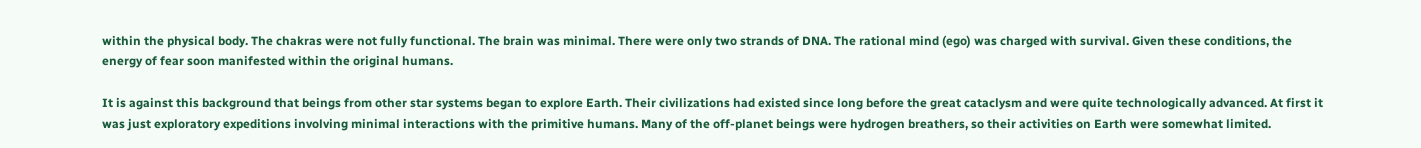within the physical body. The chakras were not fully functional. The brain was minimal. There were only two strands of DNA. The rational mind (ego) was charged with survival. Given these conditions, the energy of fear soon manifested within the original humans.

It is against this background that beings from other star systems began to explore Earth. Their civilizations had existed since long before the great cataclysm and were quite technologically advanced. At first it was just exploratory expeditions involving minimal interactions with the primitive humans. Many of the off-planet beings were hydrogen breathers, so their activities on Earth were somewhat limited.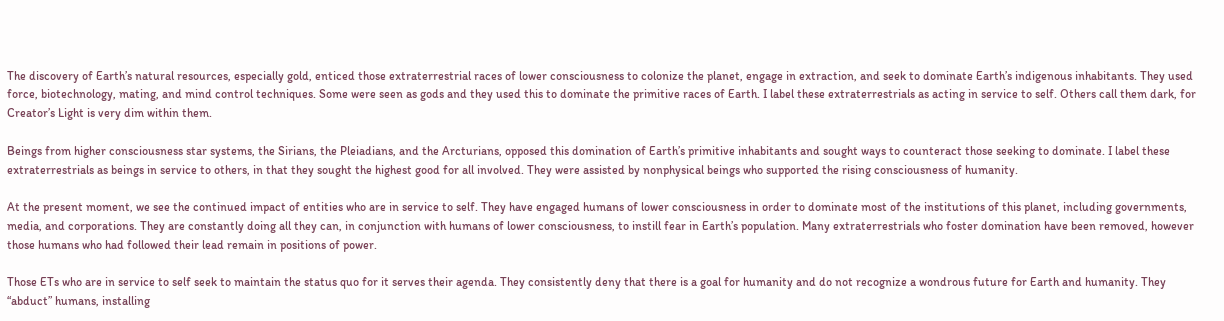The discovery of Earth’s natural resources, especially gold, enticed those extraterrestrial races of lower consciousness to colonize the planet, engage in extraction, and seek to dominate Earth’s indigenous inhabitants. They used force, biotechnology, mating, and mind control techniques. Some were seen as gods and they used this to dominate the primitive races of Earth. I label these extraterrestrials as acting in service to self. Others call them dark, for Creator’s Light is very dim within them.

Beings from higher consciousness star systems, the Sirians, the Pleiadians, and the Arcturians, opposed this domination of Earth’s primitive inhabitants and sought ways to counteract those seeking to dominate. I label these extraterrestrials as beings in service to others, in that they sought the highest good for all involved. They were assisted by nonphysical beings who supported the rising consciousness of humanity.

At the present moment, we see the continued impact of entities who are in service to self. They have engaged humans of lower consciousness in order to dominate most of the institutions of this planet, including governments, media, and corporations. They are constantly doing all they can, in conjunction with humans of lower consciousness, to instill fear in Earth’s population. Many extraterrestrials who foster domination have been removed, however those humans who had followed their lead remain in positions of power.

Those ETs who are in service to self seek to maintain the status quo for it serves their agenda. They consistently deny that there is a goal for humanity and do not recognize a wondrous future for Earth and humanity. They “abduct” humans, installing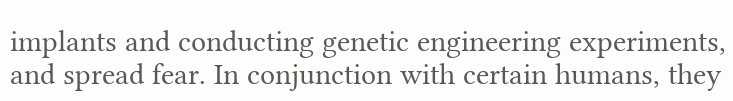implants and conducting genetic engineering experiments, and spread fear. In conjunction with certain humans, they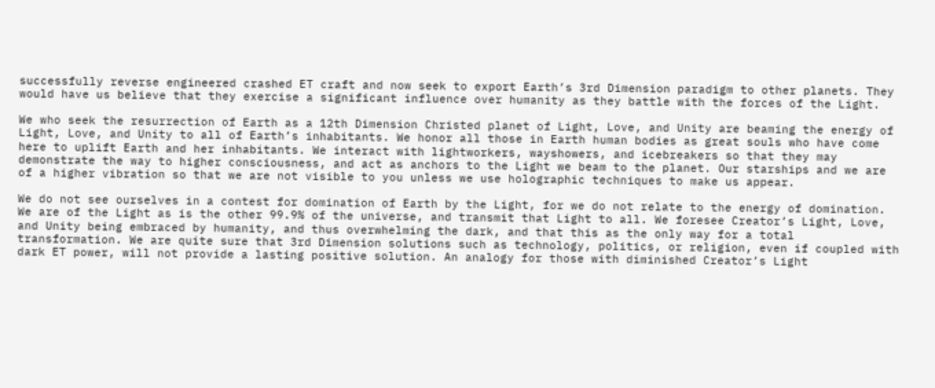successfully reverse engineered crashed ET craft and now seek to export Earth’s 3rd Dimension paradigm to other planets. They would have us believe that they exercise a significant influence over humanity as they battle with the forces of the Light.

We who seek the resurrection of Earth as a 12th Dimension Christed planet of Light, Love, and Unity are beaming the energy of Light, Love, and Unity to all of Earth’s inhabitants. We honor all those in Earth human bodies as great souls who have come here to uplift Earth and her inhabitants. We interact with lightworkers, wayshowers, and icebreakers so that they may demonstrate the way to higher consciousness, and act as anchors to the Light we beam to the planet. Our starships and we are of a higher vibration so that we are not visible to you unless we use holographic techniques to make us appear.

We do not see ourselves in a contest for domination of Earth by the Light, for we do not relate to the energy of domination. We are of the Light as is the other 99.9% of the universe, and transmit that Light to all. We foresee Creator’s Light, Love, and Unity being embraced by humanity, and thus overwhelming the dark, and that this as the only way for a total transformation. We are quite sure that 3rd Dimension solutions such as technology, politics, or religion, even if coupled with dark ET power, will not provide a lasting positive solution. An analogy for those with diminished Creator’s Light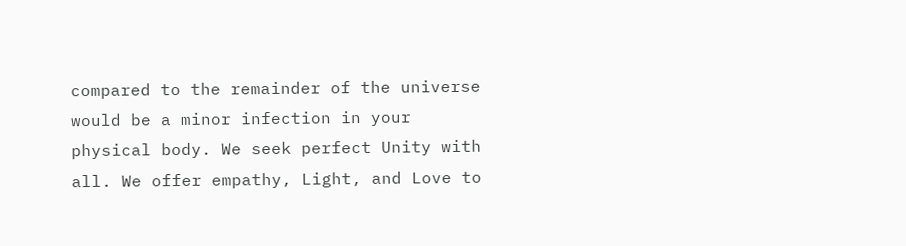compared to the remainder of the universe would be a minor infection in your physical body. We seek perfect Unity with all. We offer empathy, Light, and Love to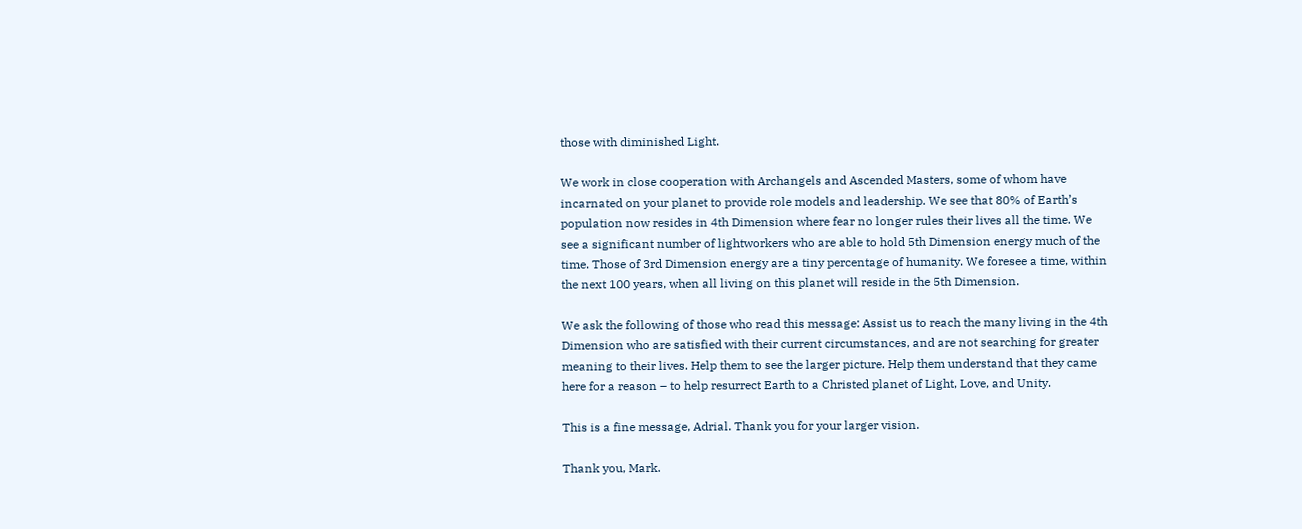those with diminished Light.

We work in close cooperation with Archangels and Ascended Masters, some of whom have incarnated on your planet to provide role models and leadership. We see that 80% of Earth’s population now resides in 4th Dimension where fear no longer rules their lives all the time. We see a significant number of lightworkers who are able to hold 5th Dimension energy much of the time. Those of 3rd Dimension energy are a tiny percentage of humanity. We foresee a time, within the next 100 years, when all living on this planet will reside in the 5th Dimension.

We ask the following of those who read this message: Assist us to reach the many living in the 4th Dimension who are satisfied with their current circumstances, and are not searching for greater meaning to their lives. Help them to see the larger picture. Help them understand that they came here for a reason – to help resurrect Earth to a Christed planet of Light, Love, and Unity.

This is a fine message, Adrial. Thank you for your larger vision.

Thank you, Mark.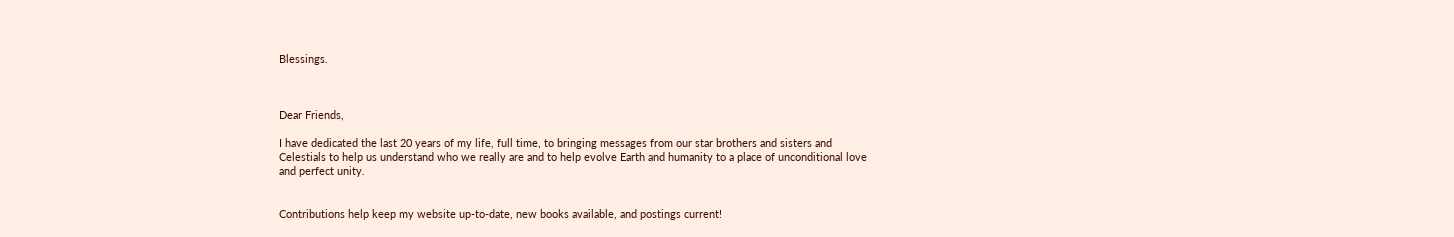Blessings.



Dear Friends,

I have dedicated the last 20 years of my life, full time, to bringing messages from our star brothers and sisters and Celestials to help us understand who we really are and to help evolve Earth and humanity to a place of unconditional love and perfect unity.


Contributions help keep my website up-to-date, new books available, and postings current!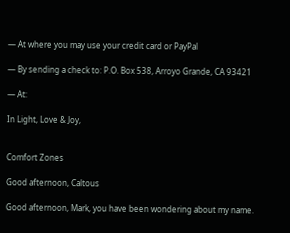— At where you may use your credit card or PayPal

— By sending a check to: P.O. Box 538, Arroyo Grande, CA 93421

— At:

In Light, Love & Joy,


Comfort Zones

Good afternoon, Caltous

Good afternoon, Mark, you have been wondering about my name.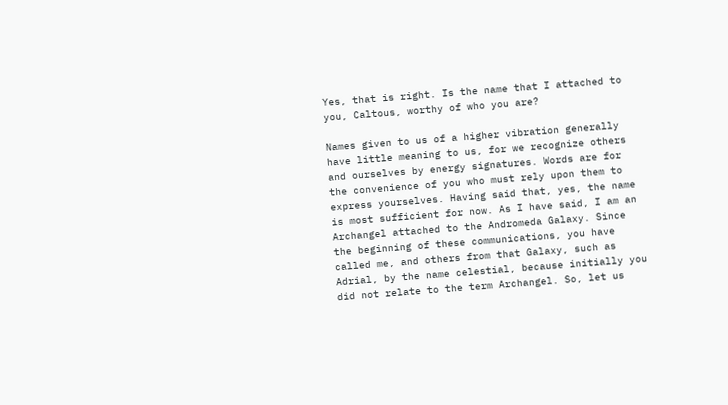Yes, that is right. Is the name that I attached to you, Caltous, worthy of who you are?

Names given to us of a higher vibration generally have little meaning to us, for we recognize others and ourselves by energy signatures. Words are for the convenience of you who must rely upon them to express yourselves. Having said that, yes, the name is most sufficient for now. As I have said, I am an Archangel attached to the Andromeda Galaxy. Since the beginning of these communications, you have called me, and others from that Galaxy, such as Adrial, by the name celestial, because initially you did not relate to the term Archangel. So, let us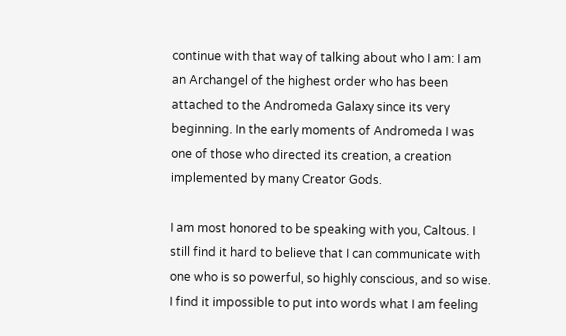continue with that way of talking about who I am: I am an Archangel of the highest order who has been attached to the Andromeda Galaxy since its very beginning. In the early moments of Andromeda I was one of those who directed its creation, a creation implemented by many Creator Gods.

I am most honored to be speaking with you, Caltous. I still find it hard to believe that I can communicate with one who is so powerful, so highly conscious, and so wise. I find it impossible to put into words what I am feeling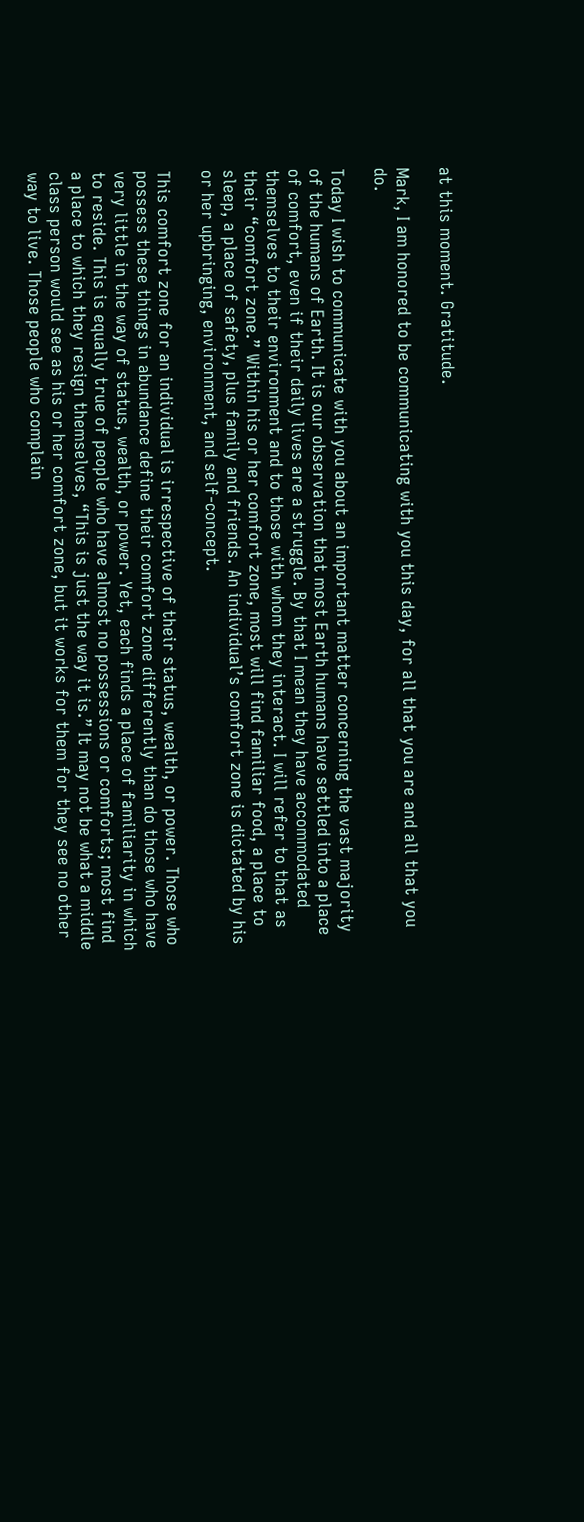at this moment. Gratitude.

Mark, I am honored to be communicating with you this day, for all that you are and all that you do.

Today I wish to communicate with you about an important matter concerning the vast majority of the humans of Earth. It is our observation that most Earth humans have settled into a place of comfort, even if their daily lives are a struggle. By that I mean they have accommodated themselves to their environment and to those with whom they interact. I will refer to that as their “comfort zone.” Within his or her comfort zone, most will find familiar food, a place to sleep, a place of safety, plus family and friends. An individual’s comfort zone is dictated by his or her upbringing, environment, and self-concept.

This comfort zone for an individual is irrespective of their status, wealth, or power. Those who possess these things in abundance define their comfort zone differently than do those who have very little in the way of status, wealth, or power. Yet, each finds a place of familiarity in which to reside. This is equally true of people who have almost no possessions or comforts; most find a place to which they resign themselves, “This is just the way it is.” It may not be what a middle class person would see as his or her comfort zone, but it works for them for they see no other way to live. Those people who complain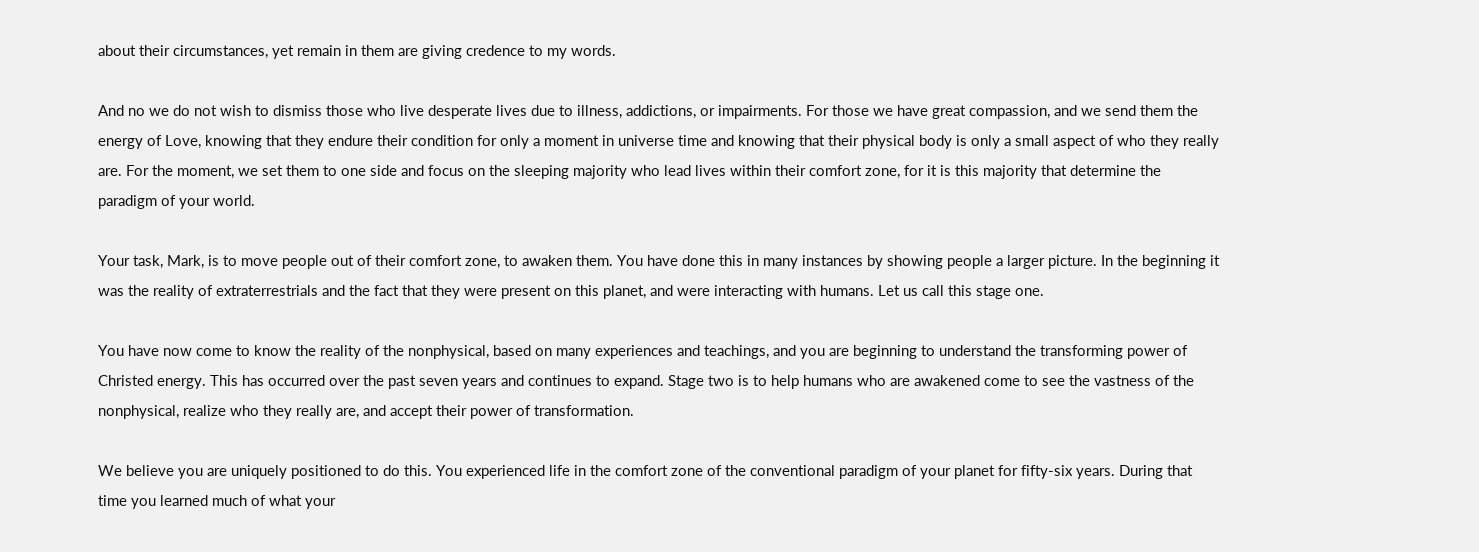about their circumstances, yet remain in them are giving credence to my words.

And no we do not wish to dismiss those who live desperate lives due to illness, addictions, or impairments. For those we have great compassion, and we send them the energy of Love, knowing that they endure their condition for only a moment in universe time and knowing that their physical body is only a small aspect of who they really are. For the moment, we set them to one side and focus on the sleeping majority who lead lives within their comfort zone, for it is this majority that determine the paradigm of your world.

Your task, Mark, is to move people out of their comfort zone, to awaken them. You have done this in many instances by showing people a larger picture. In the beginning it was the reality of extraterrestrials and the fact that they were present on this planet, and were interacting with humans. Let us call this stage one.

You have now come to know the reality of the nonphysical, based on many experiences and teachings, and you are beginning to understand the transforming power of Christed energy. This has occurred over the past seven years and continues to expand. Stage two is to help humans who are awakened come to see the vastness of the nonphysical, realize who they really are, and accept their power of transformation.

We believe you are uniquely positioned to do this. You experienced life in the comfort zone of the conventional paradigm of your planet for fifty-six years. During that time you learned much of what your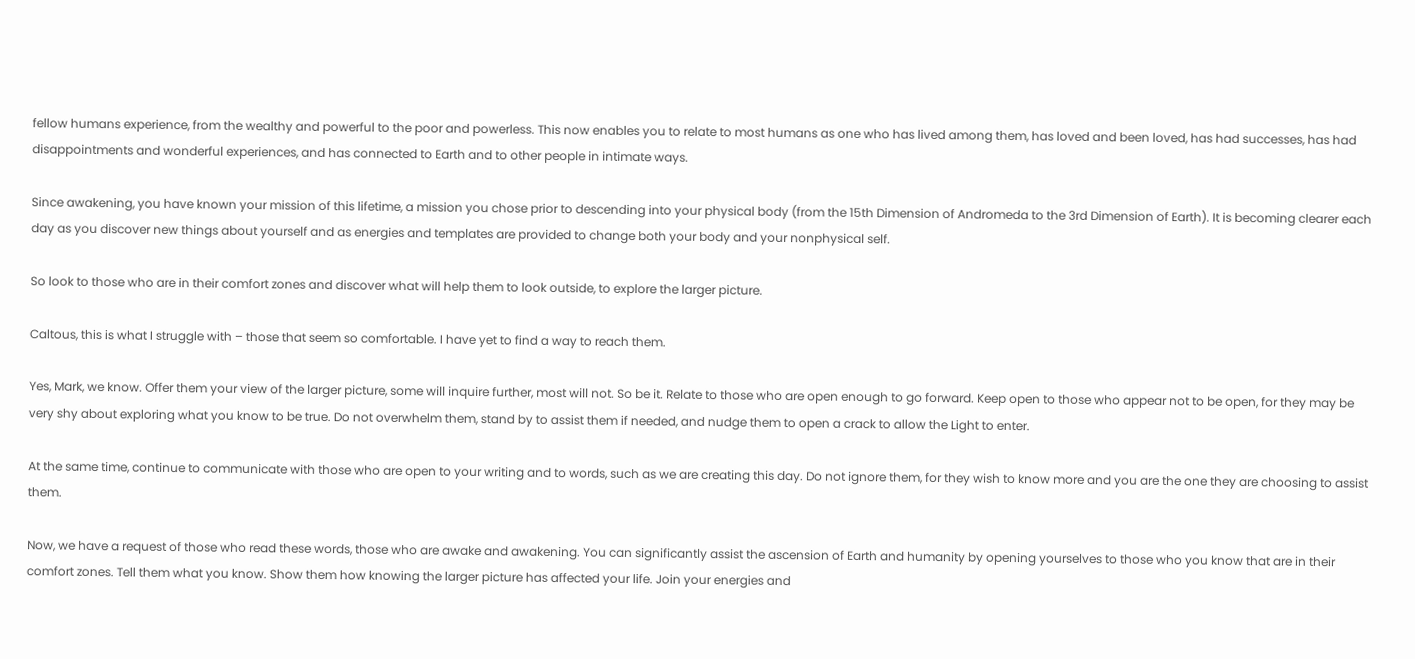fellow humans experience, from the wealthy and powerful to the poor and powerless. This now enables you to relate to most humans as one who has lived among them, has loved and been loved, has had successes, has had disappointments and wonderful experiences, and has connected to Earth and to other people in intimate ways.

Since awakening, you have known your mission of this lifetime, a mission you chose prior to descending into your physical body (from the 15th Dimension of Andromeda to the 3rd Dimension of Earth). It is becoming clearer each day as you discover new things about yourself and as energies and templates are provided to change both your body and your nonphysical self.

So look to those who are in their comfort zones and discover what will help them to look outside, to explore the larger picture.

Caltous, this is what I struggle with – those that seem so comfortable. I have yet to find a way to reach them.

Yes, Mark, we know. Offer them your view of the larger picture, some will inquire further, most will not. So be it. Relate to those who are open enough to go forward. Keep open to those who appear not to be open, for they may be very shy about exploring what you know to be true. Do not overwhelm them, stand by to assist them if needed, and nudge them to open a crack to allow the Light to enter.

At the same time, continue to communicate with those who are open to your writing and to words, such as we are creating this day. Do not ignore them, for they wish to know more and you are the one they are choosing to assist them.

Now, we have a request of those who read these words, those who are awake and awakening. You can significantly assist the ascension of Earth and humanity by opening yourselves to those who you know that are in their comfort zones. Tell them what you know. Show them how knowing the larger picture has affected your life. Join your energies and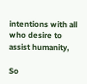intentions with all who desire to assist humanity,

So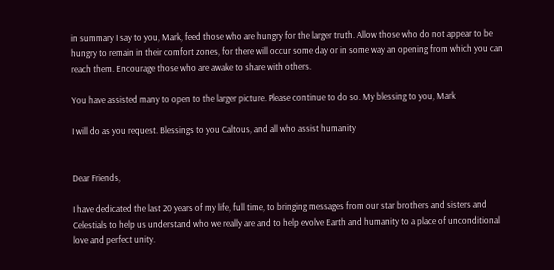in summary I say to you, Mark, feed those who are hungry for the larger truth. Allow those who do not appear to be hungry to remain in their comfort zones, for there will occur some day or in some way an opening from which you can reach them. Encourage those who are awake to share with others.

You have assisted many to open to the larger picture. Please continue to do so. My blessing to you, Mark

I will do as you request. Blessings to you Caltous, and all who assist humanity


Dear Friends,

I have dedicated the last 20 years of my life, full time, to bringing messages from our star brothers and sisters and Celestials to help us understand who we really are and to help evolve Earth and humanity to a place of unconditional love and perfect unity.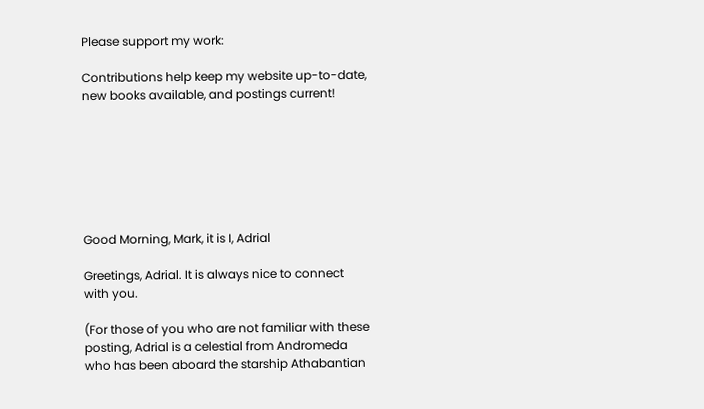Please support my work:

Contributions help keep my website up-to-date, new books available, and postings current!







Good Morning, Mark, it is I, Adrial

Greetings, Adrial. It is always nice to connect with you.

(For those of you who are not familiar with these posting, Adrial is a celestial from Andromeda who has been aboard the starship Athabantian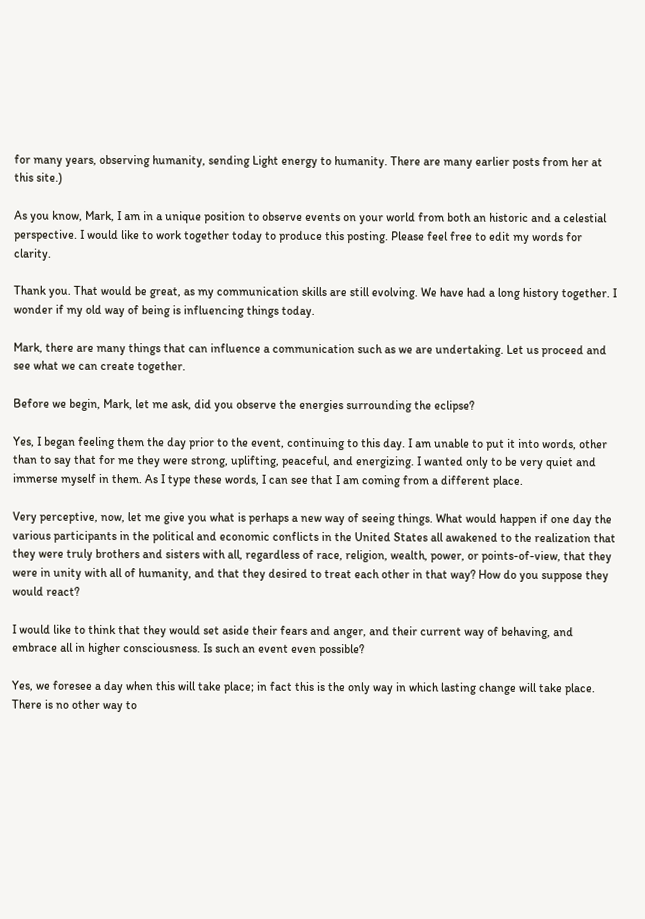for many years, observing humanity, sending Light energy to humanity. There are many earlier posts from her at this site.)

As you know, Mark, I am in a unique position to observe events on your world from both an historic and a celestial perspective. I would like to work together today to produce this posting. Please feel free to edit my words for clarity.

Thank you. That would be great, as my communication skills are still evolving. We have had a long history together. I wonder if my old way of being is influencing things today.

Mark, there are many things that can influence a communication such as we are undertaking. Let us proceed and see what we can create together.

Before we begin, Mark, let me ask, did you observe the energies surrounding the eclipse?

Yes, I began feeling them the day prior to the event, continuing to this day. I am unable to put it into words, other than to say that for me they were strong, uplifting, peaceful, and energizing. I wanted only to be very quiet and immerse myself in them. As I type these words, I can see that I am coming from a different place.

Very perceptive, now, let me give you what is perhaps a new way of seeing things. What would happen if one day the various participants in the political and economic conflicts in the United States all awakened to the realization that they were truly brothers and sisters with all, regardless of race, religion, wealth, power, or points-of-view, that they were in unity with all of humanity, and that they desired to treat each other in that way? How do you suppose they would react?

I would like to think that they would set aside their fears and anger, and their current way of behaving, and embrace all in higher consciousness. Is such an event even possible?

Yes, we foresee a day when this will take place; in fact this is the only way in which lasting change will take place. There is no other way to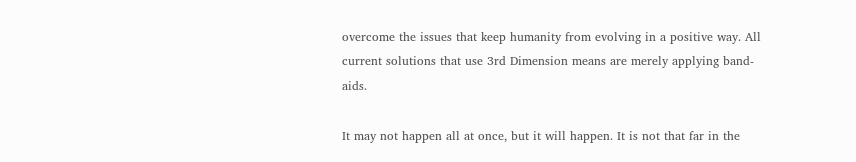overcome the issues that keep humanity from evolving in a positive way. All current solutions that use 3rd Dimension means are merely applying band-aids.

It may not happen all at once, but it will happen. It is not that far in the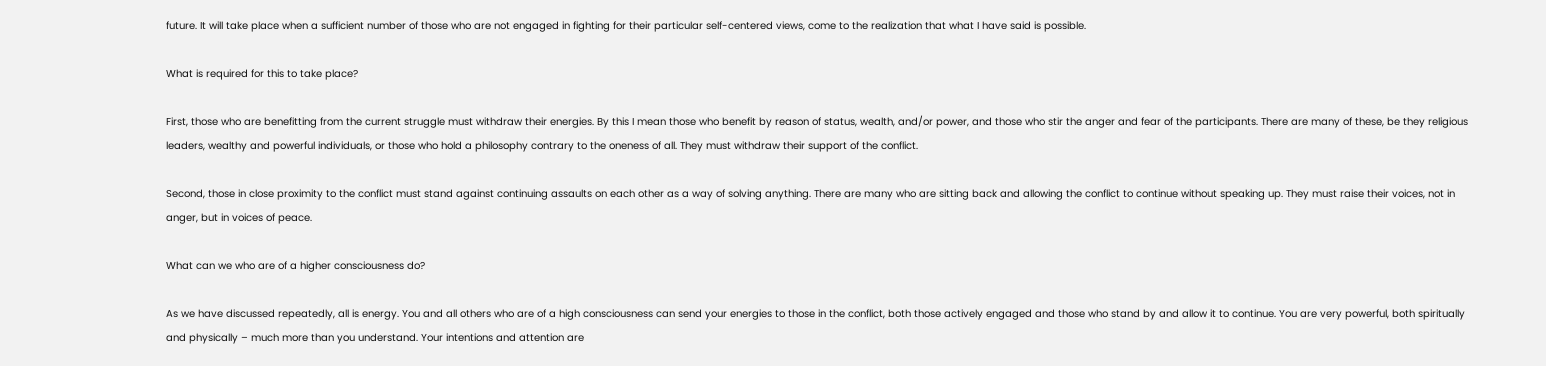future. It will take place when a sufficient number of those who are not engaged in fighting for their particular self-centered views, come to the realization that what I have said is possible.

What is required for this to take place?

First, those who are benefitting from the current struggle must withdraw their energies. By this I mean those who benefit by reason of status, wealth, and/or power, and those who stir the anger and fear of the participants. There are many of these, be they religious leaders, wealthy and powerful individuals, or those who hold a philosophy contrary to the oneness of all. They must withdraw their support of the conflict.

Second, those in close proximity to the conflict must stand against continuing assaults on each other as a way of solving anything. There are many who are sitting back and allowing the conflict to continue without speaking up. They must raise their voices, not in anger, but in voices of peace.

What can we who are of a higher consciousness do?

As we have discussed repeatedly, all is energy. You and all others who are of a high consciousness can send your energies to those in the conflict, both those actively engaged and those who stand by and allow it to continue. You are very powerful, both spiritually and physically – much more than you understand. Your intentions and attention are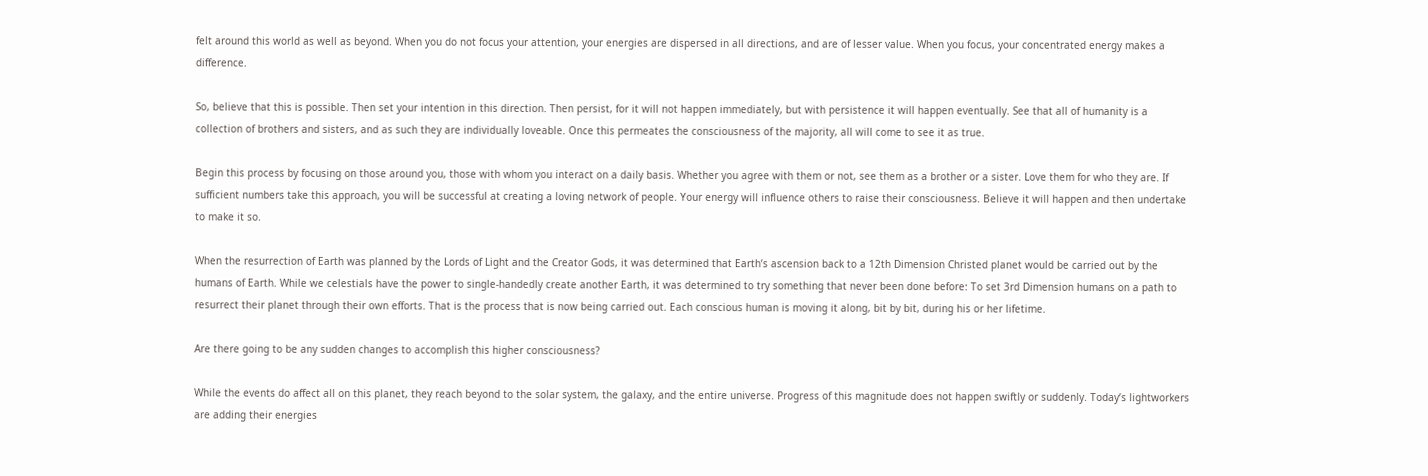felt around this world as well as beyond. When you do not focus your attention, your energies are dispersed in all directions, and are of lesser value. When you focus, your concentrated energy makes a difference.

So, believe that this is possible. Then set your intention in this direction. Then persist, for it will not happen immediately, but with persistence it will happen eventually. See that all of humanity is a collection of brothers and sisters, and as such they are individually loveable. Once this permeates the consciousness of the majority, all will come to see it as true.

Begin this process by focusing on those around you, those with whom you interact on a daily basis. Whether you agree with them or not, see them as a brother or a sister. Love them for who they are. If sufficient numbers take this approach, you will be successful at creating a loving network of people. Your energy will influence others to raise their consciousness. Believe it will happen and then undertake to make it so.

When the resurrection of Earth was planned by the Lords of Light and the Creator Gods, it was determined that Earth’s ascension back to a 12th Dimension Christed planet would be carried out by the humans of Earth. While we celestials have the power to single-handedly create another Earth, it was determined to try something that never been done before: To set 3rd Dimension humans on a path to resurrect their planet through their own efforts. That is the process that is now being carried out. Each conscious human is moving it along, bit by bit, during his or her lifetime.

Are there going to be any sudden changes to accomplish this higher consciousness?

While the events do affect all on this planet, they reach beyond to the solar system, the galaxy, and the entire universe. Progress of this magnitude does not happen swiftly or suddenly. Today’s lightworkers are adding their energies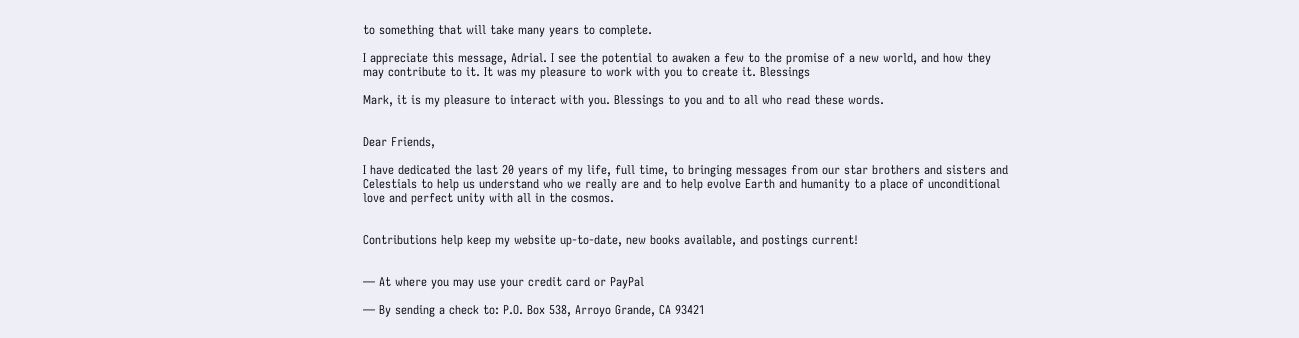to something that will take many years to complete.

I appreciate this message, Adrial. I see the potential to awaken a few to the promise of a new world, and how they may contribute to it. It was my pleasure to work with you to create it. Blessings

Mark, it is my pleasure to interact with you. Blessings to you and to all who read these words.


Dear Friends,

I have dedicated the last 20 years of my life, full time, to bringing messages from our star brothers and sisters and Celestials to help us understand who we really are and to help evolve Earth and humanity to a place of unconditional love and perfect unity with all in the cosmos.


Contributions help keep my website up-to-date, new books available, and postings current!


— At where you may use your credit card or PayPal

— By sending a check to: P.O. Box 538, Arroyo Grande, CA 93421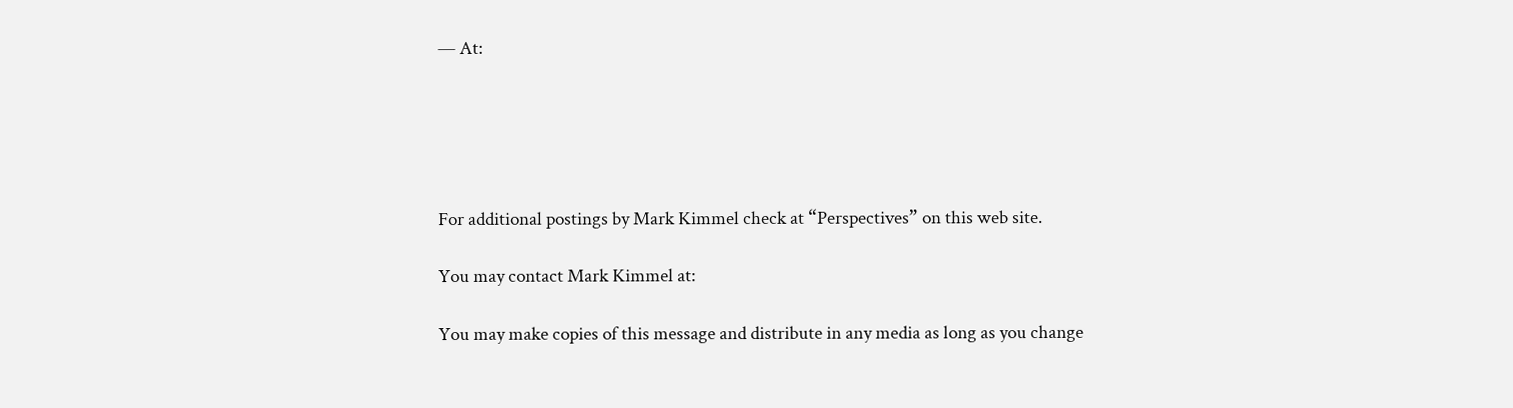— At:





For additional postings by Mark Kimmel check at “Perspectives” on this web site.

You may contact Mark Kimmel at:

You may make copies of this message and distribute in any media as long as you change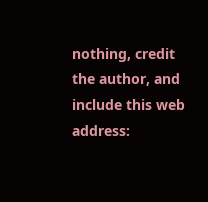nothing, credit the author, and include this web address: